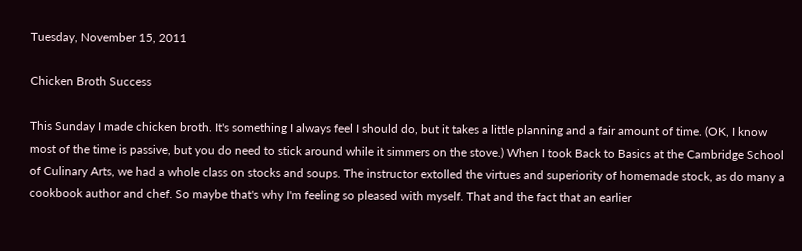Tuesday, November 15, 2011

Chicken Broth Success

This Sunday I made chicken broth. It's something I always feel I should do, but it takes a little planning and a fair amount of time. (OK, I know most of the time is passive, but you do need to stick around while it simmers on the stove.) When I took Back to Basics at the Cambridge School of Culinary Arts, we had a whole class on stocks and soups. The instructor extolled the virtues and superiority of homemade stock, as do many a cookbook author and chef. So maybe that's why I'm feeling so pleased with myself. That and the fact that an earlier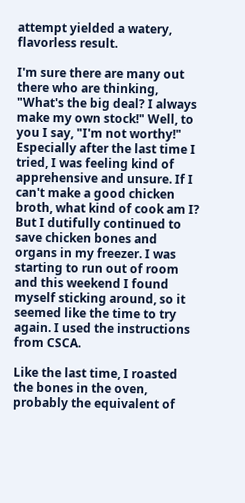attempt yielded a watery, flavorless result.

I'm sure there are many out there who are thinking, "What's the big deal? I always make my own stock!" Well, to you I say, "I'm not worthy!" Especially after the last time I tried, I was feeling kind of apprehensive and unsure. If I can't make a good chicken broth, what kind of cook am I? But I dutifully continued to save chicken bones and organs in my freezer. I was starting to run out of room and this weekend I found myself sticking around, so it seemed like the time to try again. I used the instructions from CSCA.

Like the last time, I roasted the bones in the oven, probably the equivalent of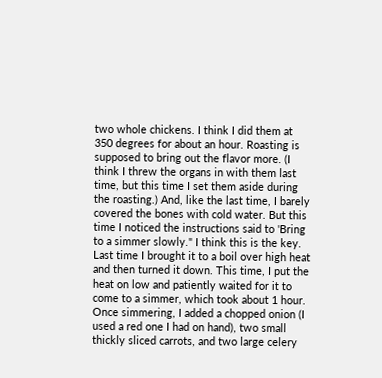two whole chickens. I think I did them at 350 degrees for about an hour. Roasting is supposed to bring out the flavor more. (I think I threw the organs in with them last time, but this time I set them aside during the roasting.) And, like the last time, I barely covered the bones with cold water. But this time I noticed the instructions said to 'Bring to a simmer slowly." I think this is the key. Last time I brought it to a boil over high heat and then turned it down. This time, I put the heat on low and patiently waited for it to come to a simmer, which took about 1 hour. Once simmering, I added a chopped onion (I used a red one I had on hand), two small thickly sliced carrots, and two large celery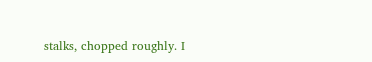stalks, chopped roughly. I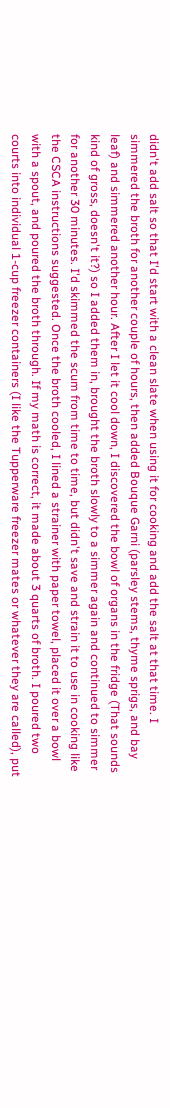didn't add salt so that I'd start with a clean slate when using it for cooking and add the salt at that time. I simmered the broth for another couple of hours, then added Bouque Garni (parsley stems, thyme sprigs, and bay leaf) and simmered another hour. After I let it cool down, I discovered the bowl of organs in the fridge (That sounds kind of gross, doesn't it?) so I added them in, brought the broth slowly to a simmer again and continued to simmer for another 30 minutes. I'd skimmed the scum from time to time, but didn't save and strain it to use in cooking like the CSCA instructions suggested. Once the broth cooled, I lined a strainer with paper towel, placed it over a bowl with a spout, and poured the broth through. If my math is correct, it made about 3 quarts of broth. I poured two courts into individual 1-cup freezer containers (I like the Tupperware freezer mates or whatever they are called), put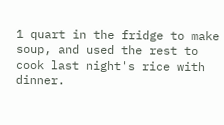1 quart in the fridge to make soup, and used the rest to cook last night's rice with dinner.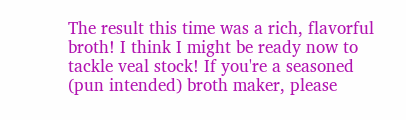The result this time was a rich, flavorful broth! I think I might be ready now to tackle veal stock! If you're a seasoned (pun intended) broth maker, please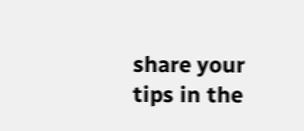share your tips in the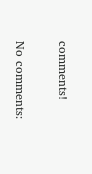comments!

No comments: